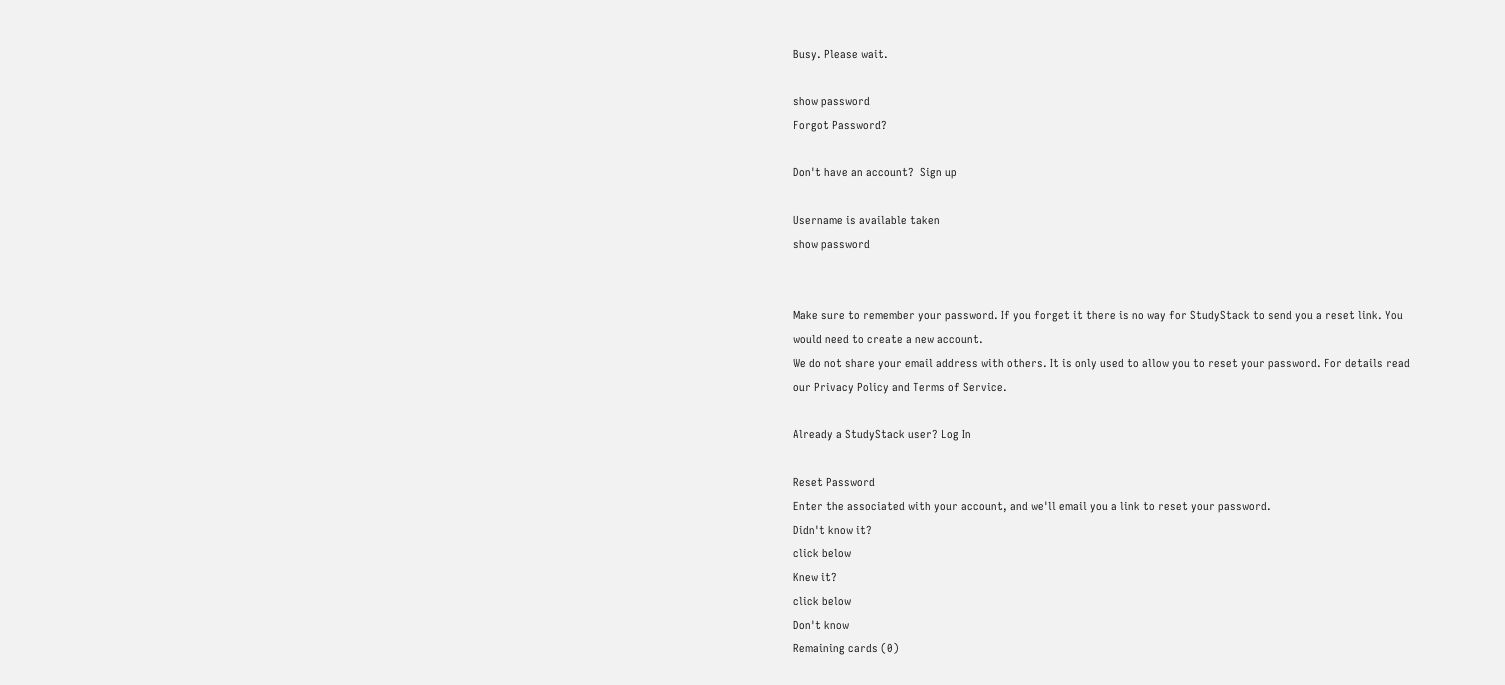Busy. Please wait.

show password
Forgot Password?

Don't have an account?  Sign up

Username is available taken
show password


Make sure to remember your password. If you forget it there is no way for StudyStack to send you a reset link. You would need to create a new account.
We do not share your email address with others. It is only used to allow you to reset your password. For details read our Privacy Policy and Terms of Service.

Already a StudyStack user? Log In

Reset Password
Enter the associated with your account, and we'll email you a link to reset your password.
Didn't know it?
click below
Knew it?
click below
Don't know
Remaining cards (0)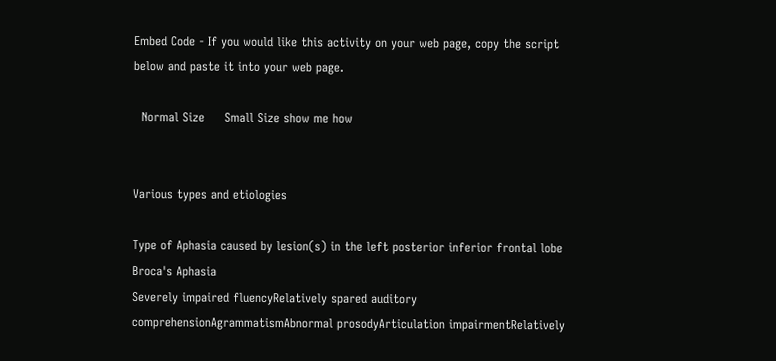Embed Code - If you would like this activity on your web page, copy the script below and paste it into your web page.

  Normal Size     Small Size show me how


Various types and etiologies

Type of Aphasia caused by lesion(s) in the left posterior inferior frontal lobe Broca's Aphasia
Severely impaired fluencyRelatively spared auditory comprehensionAgrammatismAbnormal prosodyArticulation impairmentRelatively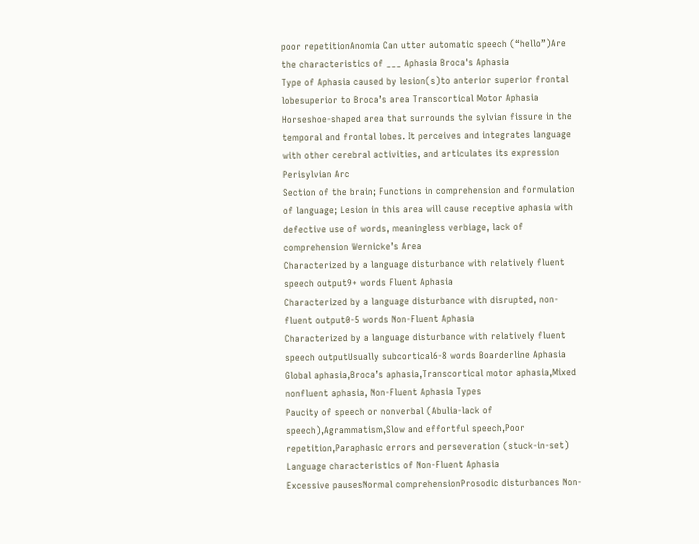poor repetitionAnomia Can utter automatic speech (“hello”)Are the characteristics of ___ Aphasia Broca's Aphasia
Type of Aphasia caused by lesion(s)to anterior superior frontal lobesuperior to Broca’s area Transcortical Motor Aphasia
Horseshoe-shaped area that surrounds the sylvian fissure in the temporal and frontal lobes. It perceives and integrates language with other cerebral activities, and articulates its expression Perisylvian Arc
Section of the brain; Functions in comprehension and formulation of language; Lesion in this area will cause receptive aphasia with defective use of words, meaningless verbiage, lack of comprehension Wernicke’s Area
Characterized by a language disturbance with relatively fluent speech output9+ words Fluent Aphasia
Characterized by a language disturbance with disrupted, non-fluent output0-5 words Non-Fluent Aphasia
Characterized by a language disturbance with relatively fluent speech outputUsually subcortical6-8 words Boarderline Aphasia
Global aphasia,Broca’s aphasia,Transcortical motor aphasia,Mixed nonfluent aphasia, Non-Fluent Aphasia Types
Paucity of speech or nonverbal (Abulia-lack of speech),Agrammatism,Slow and effortful speech,Poor repetition,Paraphasic errors and perseveration (stuck-in-set) Language characteristics of Non-Fluent Aphasia
Excessive pausesNormal comprehensionProsodic disturbances Non-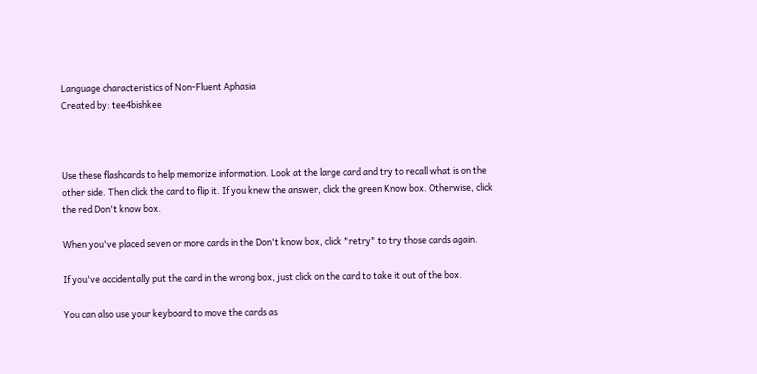Language characteristics of Non-Fluent Aphasia
Created by: tee4bishkee



Use these flashcards to help memorize information. Look at the large card and try to recall what is on the other side. Then click the card to flip it. If you knew the answer, click the green Know box. Otherwise, click the red Don't know box.

When you've placed seven or more cards in the Don't know box, click "retry" to try those cards again.

If you've accidentally put the card in the wrong box, just click on the card to take it out of the box.

You can also use your keyboard to move the cards as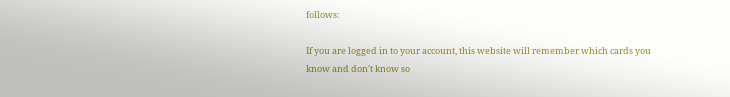follows:

If you are logged in to your account, this website will remember which cards you know and don't know so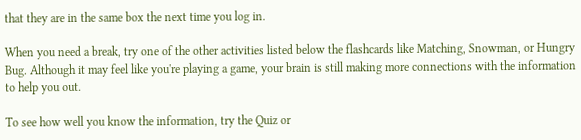that they are in the same box the next time you log in.

When you need a break, try one of the other activities listed below the flashcards like Matching, Snowman, or Hungry Bug. Although it may feel like you're playing a game, your brain is still making more connections with the information to help you out.

To see how well you know the information, try the Quiz or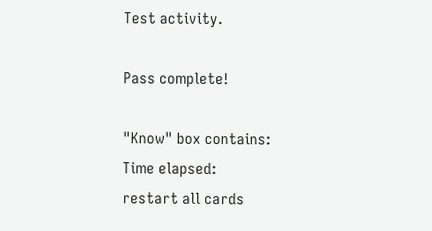Test activity.

Pass complete!

"Know" box contains:
Time elapsed:
restart all cards